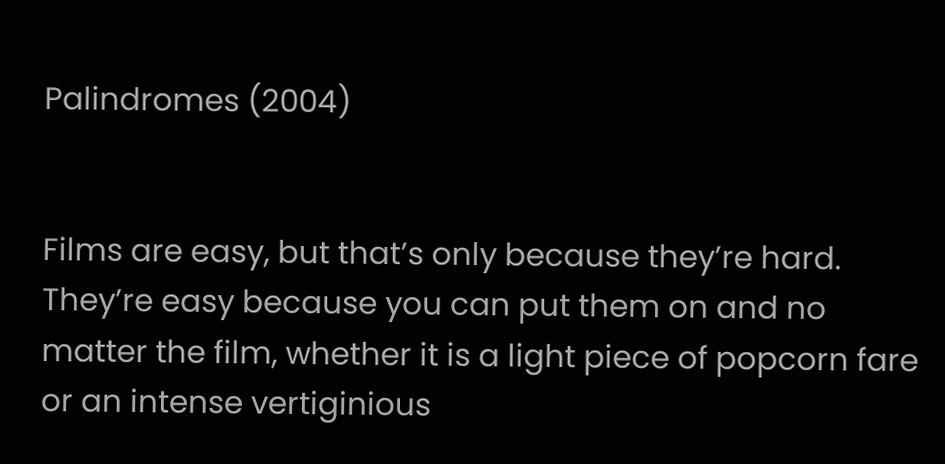Palindromes (2004)


Films are easy, but that’s only because they’re hard. They’re easy because you can put them on and no matter the film, whether it is a light piece of popcorn fare or an intense vertiginious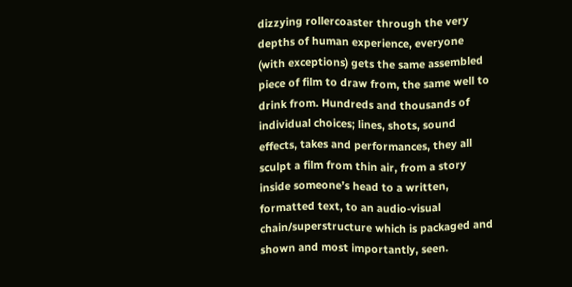dizzying rollercoaster through the very depths of human experience, everyone (with exceptions) gets the same assembled piece of film to draw from, the same well to drink from. Hundreds and thousands of individual choices; lines, shots, sound effects, takes and performances, they all sculpt a film from thin air, from a story inside someone’s head to a written, formatted text, to an audio-visual chain/superstructure which is packaged and shown and most importantly, seen.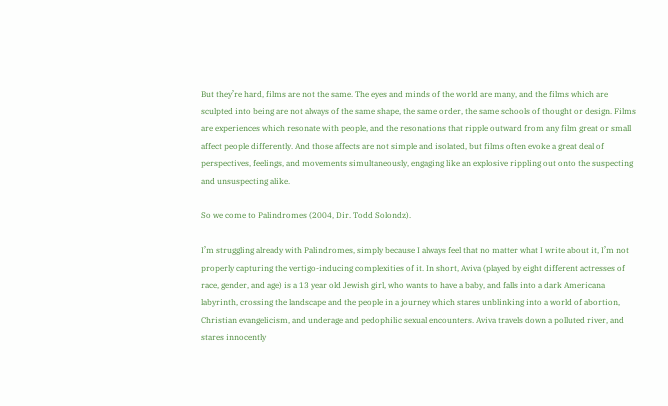But they’re hard, films are not the same. The eyes and minds of the world are many, and the films which are sculpted into being are not always of the same shape, the same order, the same schools of thought or design. Films are experiences which resonate with people, and the resonations that ripple outward from any film great or small affect people differently. And those affects are not simple and isolated, but films often evoke a great deal of perspectives, feelings, and movements simultaneously, engaging like an explosive rippling out onto the suspecting and unsuspecting alike.

So we come to Palindromes (2004, Dir. Todd Solondz).

I’m struggling already with Palindromes, simply because I always feel that no matter what I write about it, I’m not properly capturing the vertigo-inducing complexities of it. In short, Aviva (played by eight different actresses of race, gender, and age) is a 13 year old Jewish girl, who wants to have a baby, and falls into a dark Americana labyrinth, crossing the landscape and the people in a journey which stares unblinking into a world of abortion,  Christian evangelicism, and underage and pedophilic sexual encounters. Aviva travels down a polluted river, and stares innocently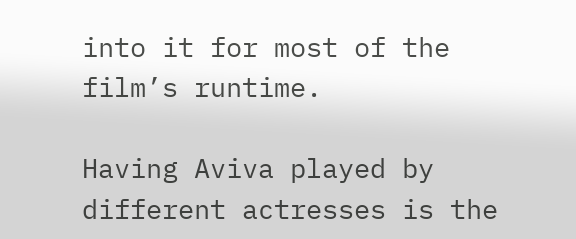into it for most of the film’s runtime.

Having Aviva played by different actresses is the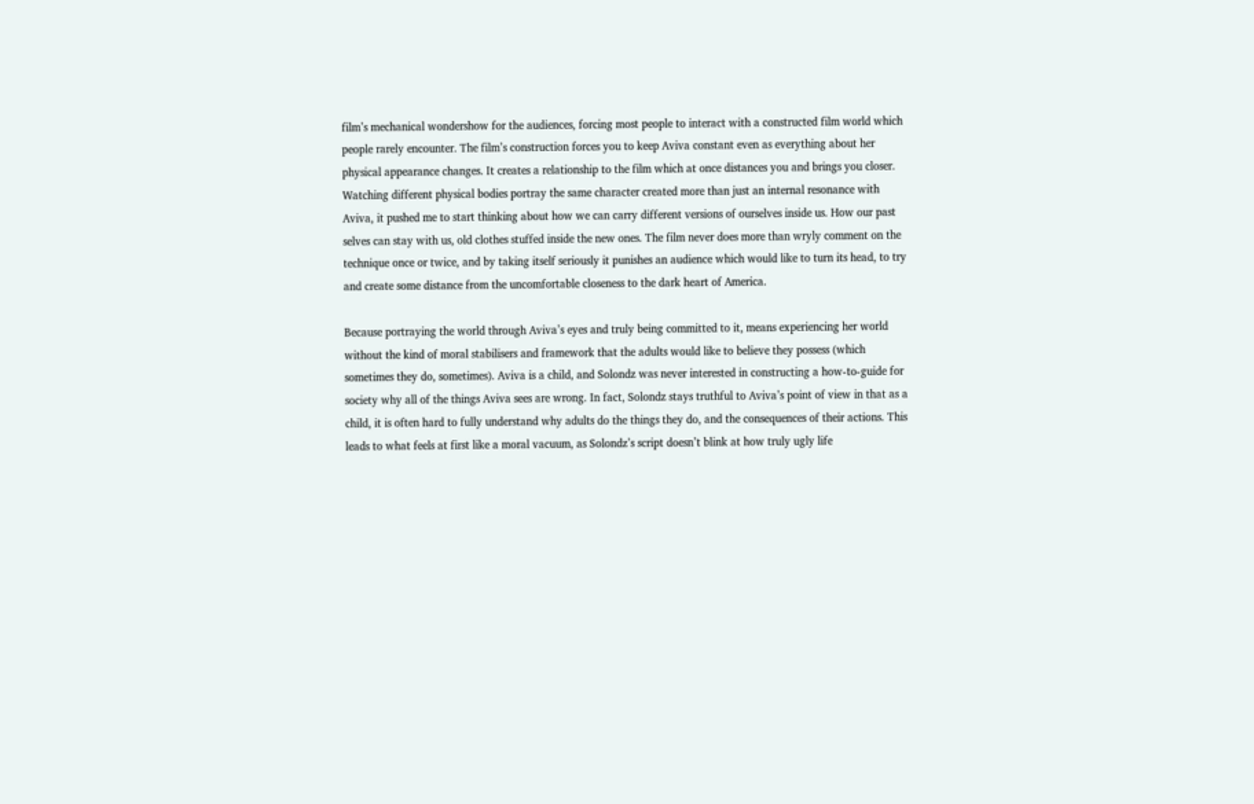film’s mechanical wondershow for the audiences, forcing most people to interact with a constructed film world which people rarely encounter. The film’s construction forces you to keep Aviva constant even as everything about her physical appearance changes. It creates a relationship to the film which at once distances you and brings you closer. Watching different physical bodies portray the same character created more than just an internal resonance with Aviva, it pushed me to start thinking about how we can carry different versions of ourselves inside us. How our past selves can stay with us, old clothes stuffed inside the new ones. The film never does more than wryly comment on the technique once or twice, and by taking itself seriously it punishes an audience which would like to turn its head, to try and create some distance from the uncomfortable closeness to the dark heart of America.

Because portraying the world through Aviva’s eyes and truly being committed to it, means experiencing her world without the kind of moral stabilisers and framework that the adults would like to believe they possess (which sometimes they do, sometimes). Aviva is a child, and Solondz was never interested in constructing a how-to-guide for society why all of the things Aviva sees are wrong. In fact, Solondz stays truthful to Aviva’s point of view in that as a child, it is often hard to fully understand why adults do the things they do, and the consequences of their actions. This leads to what feels at first like a moral vacuum, as Solondz’s script doesn’t blink at how truly ugly life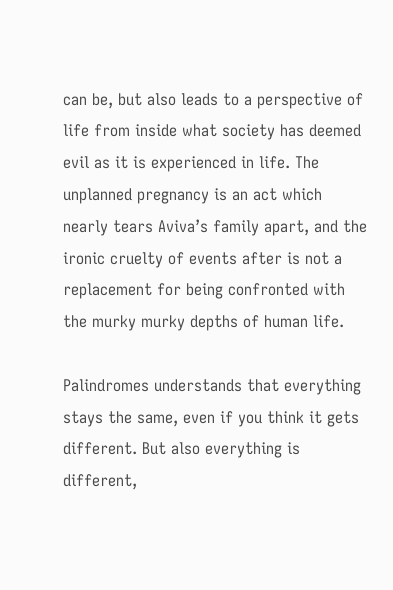can be, but also leads to a perspective of life from inside what society has deemed evil as it is experienced in life. The unplanned pregnancy is an act which nearly tears Aviva’s family apart, and the ironic cruelty of events after is not a replacement for being confronted with the murky murky depths of human life.

Palindromes understands that everything stays the same, even if you think it gets different. But also everything is different,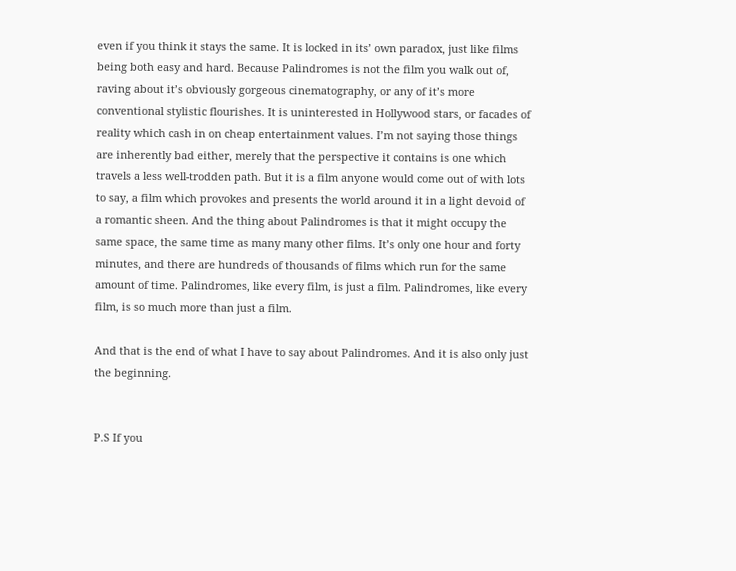even if you think it stays the same. It is locked in its’ own paradox, just like films being both easy and hard. Because Palindromes is not the film you walk out of, raving about it’s obviously gorgeous cinematography, or any of it’s more conventional stylistic flourishes. It is uninterested in Hollywood stars, or facades of reality which cash in on cheap entertainment values. I’m not saying those things are inherently bad either, merely that the perspective it contains is one which travels a less well-trodden path. But it is a film anyone would come out of with lots to say, a film which provokes and presents the world around it in a light devoid of a romantic sheen. And the thing about Palindromes is that it might occupy the same space, the same time as many many other films. It’s only one hour and forty minutes, and there are hundreds of thousands of films which run for the same amount of time. Palindromes, like every film, is just a film. Palindromes, like every film, is so much more than just a film.

And that is the end of what I have to say about Palindromes. And it is also only just the beginning.


P.S If you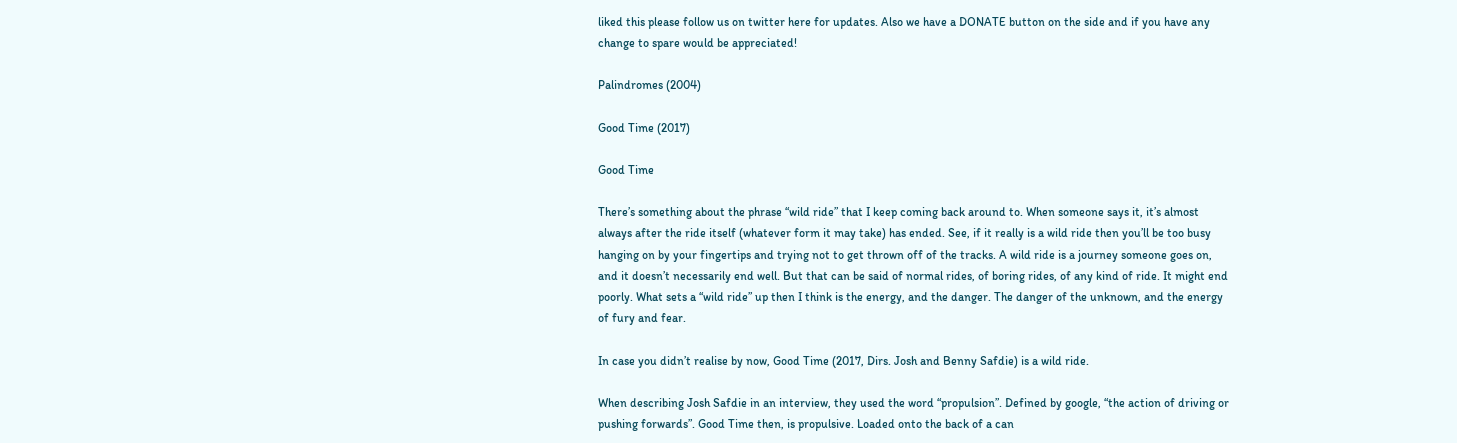liked this please follow us on twitter here for updates. Also we have a DONATE button on the side and if you have any change to spare would be appreciated!

Palindromes (2004)

Good Time (2017)

Good Time

There’s something about the phrase “wild ride” that I keep coming back around to. When someone says it, it’s almost always after the ride itself (whatever form it may take) has ended. See, if it really is a wild ride then you’ll be too busy hanging on by your fingertips and trying not to get thrown off of the tracks. A wild ride is a journey someone goes on, and it doesn’t necessarily end well. But that can be said of normal rides, of boring rides, of any kind of ride. It might end poorly. What sets a “wild ride” up then I think is the energy, and the danger. The danger of the unknown, and the energy of fury and fear.

In case you didn’t realise by now, Good Time (2017, Dirs. Josh and Benny Safdie) is a wild ride.

When describing Josh Safdie in an interview, they used the word “propulsion”. Defined by google, “the action of driving or pushing forwards”. Good Time then, is propulsive. Loaded onto the back of a can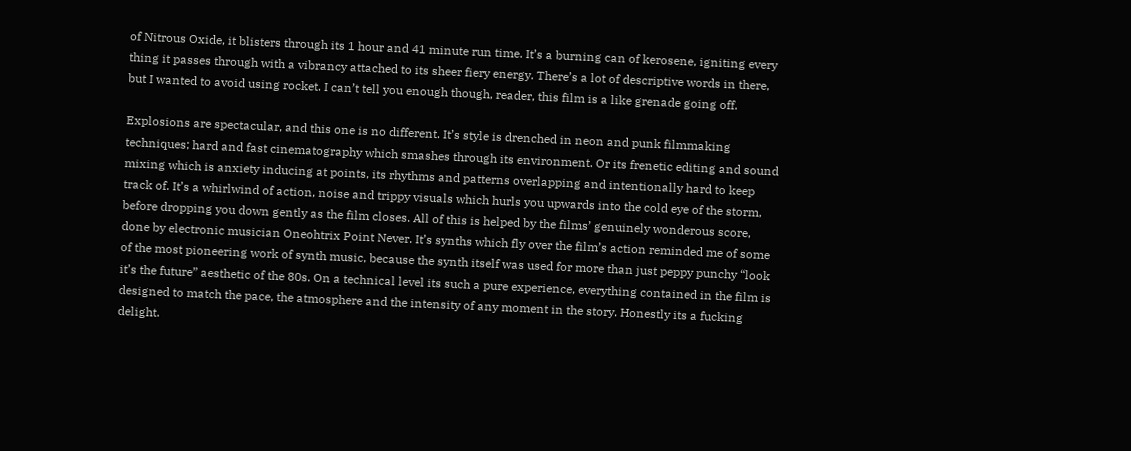of Nitrous Oxide, it blisters through its 1 hour and 41 minute run time. It’s a burning can of kerosene, igniting every thing it passes through with a vibrancy attached to its sheer fiery energy. There’s a lot of descriptive words in there, but I wanted to avoid using rocket. I can’t tell you enough though, reader, this film is a like grenade going off.

Explosions are spectacular, and this one is no different. It’s style is drenched in neon and punk filmmaking techniques; hard and fast cinematography which smashes through its environment. Or its frenetic editing and sound mixing which is anxiety inducing at points, its rhythms and patterns overlapping and intentionally hard to keep track of. It’s a whirlwind of action, noise and trippy visuals which hurls you upwards into the cold eye of the storm, before dropping you down gently as the film closes. All of this is helped by the films’ genuinely wonderous score, done by electronic musician Oneohtrix Point Never. It’s synths which fly over the film’s action reminded me of some of the most pioneering work of synth music, because the synth itself was used for more than just peppy punchy “look it’s the future” aesthetic of the 80s. On a technical level its such a pure experience, everything contained in the film is designed to match the pace, the atmosphere and the intensity of any moment in the story. Honestly its a fucking delight.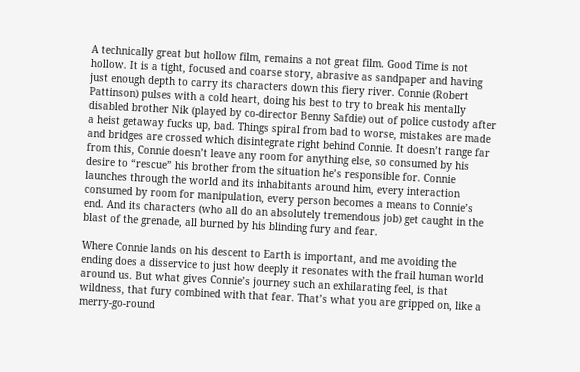A technically great but hollow film, remains a not great film. Good Time is not hollow. It is a tight, focused and coarse story, abrasive as sandpaper and having just enough depth to carry its characters down this fiery river. Connie (Robert Pattinson) pulses with a cold heart, doing his best to try to break his mentally disabled brother Nik (played by co-director Benny Safdie) out of police custody after a heist getaway fucks up, bad. Things spiral from bad to worse, mistakes are made and bridges are crossed which disintegrate right behind Connie. It doesn’t range far from this, Connie doesn’t leave any room for anything else, so consumed by his desire to “rescue” his brother from the situation he’s responsible for. Connie launches through the world and its inhabitants around him, every interaction consumed by room for manipulation, every person becomes a means to Connie’s end. And its characters (who all do an absolutely tremendous job) get caught in the blast of the grenade, all burned by his blinding fury and fear.

Where Connie lands on his descent to Earth is important, and me avoiding the ending does a disservice to just how deeply it resonates with the frail human world around us. But what gives Connie’s journey such an exhilarating feel, is that wildness, that fury combined with that fear. That’s what you are gripped on, like a merry-go-round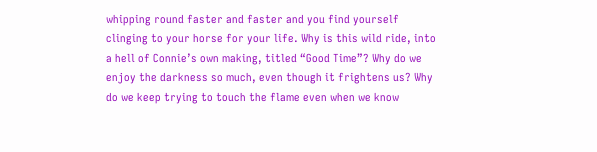whipping round faster and faster and you find yourself clinging to your horse for your life. Why is this wild ride, into a hell of Connie’s own making, titled “Good Time”? Why do we enjoy the darkness so much, even though it frightens us? Why do we keep trying to touch the flame even when we know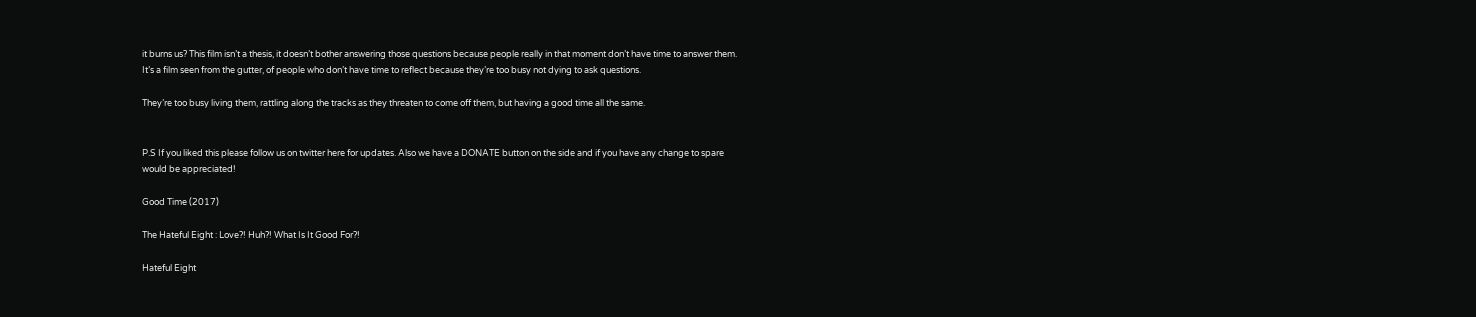it burns us? This film isn’t a thesis, it doesn’t bother answering those questions because people really in that moment don’t have time to answer them. It’s a film seen from the gutter, of people who don’t have time to reflect because they’re too busy not dying to ask questions.

They’re too busy living them, rattling along the tracks as they threaten to come off them, but having a good time all the same.


P.S If you liked this please follow us on twitter here for updates. Also we have a DONATE button on the side and if you have any change to spare would be appreciated!

Good Time (2017)

The Hateful Eight : Love?! Huh?! What Is It Good For?!

Hateful Eight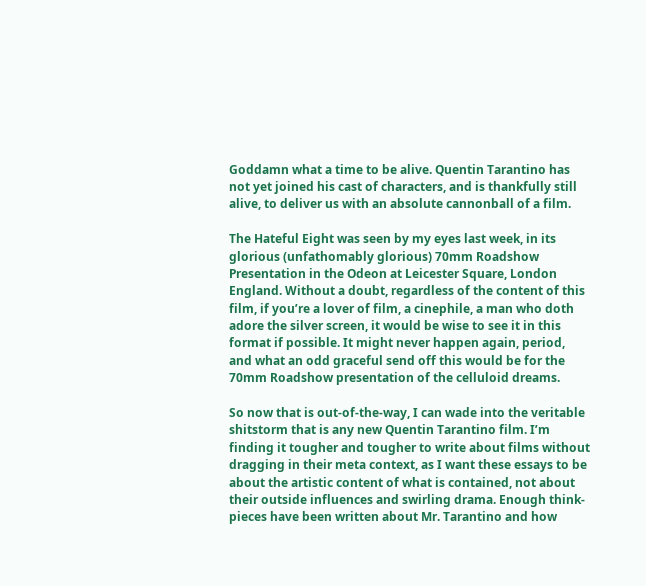Goddamn what a time to be alive. Quentin Tarantino has not yet joined his cast of characters, and is thankfully still alive, to deliver us with an absolute cannonball of a film.

The Hateful Eight was seen by my eyes last week, in its glorious (unfathomably glorious) 70mm Roadshow Presentation in the Odeon at Leicester Square, London England. Without a doubt, regardless of the content of this film, if you’re a lover of film, a cinephile, a man who doth adore the silver screen, it would be wise to see it in this format if possible. It might never happen again, period, and what an odd graceful send off this would be for the 70mm Roadshow presentation of the celluloid dreams.

So now that is out-of-the-way, I can wade into the veritable shitstorm that is any new Quentin Tarantino film. I’m finding it tougher and tougher to write about films without dragging in their meta context, as I want these essays to be about the artistic content of what is contained, not about their outside influences and swirling drama. Enough think-pieces have been written about Mr. Tarantino and how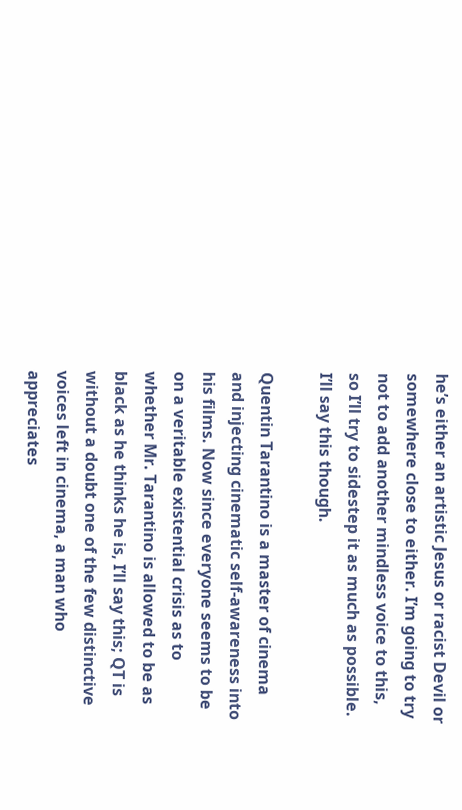he’s either an artistic Jesus or racist Devil or somewhere close to either. I’m going to try not to add another mindless voice to this, so I’ll try to sidestep it as much as possible. I’ll say this though.

Quentin Tarantino is a master of cinema and injecting cinematic self-awareness into his films. Now since everyone seems to be on a veritable existential crisis as to whether Mr. Tarantino is allowed to be as black as he thinks he is, I’ll say this; QT is without a doubt one of the few distinctive voices left in cinema, a man who appreciates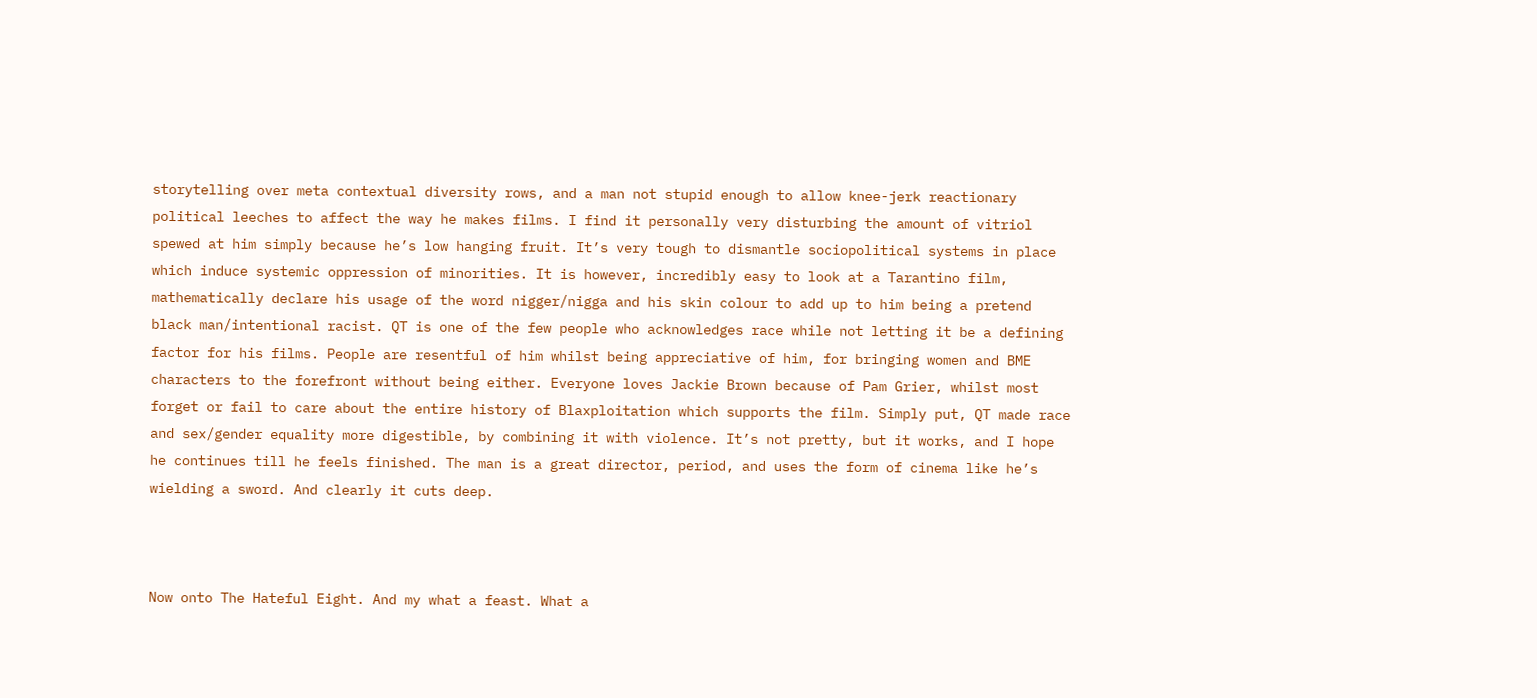storytelling over meta contextual diversity rows, and a man not stupid enough to allow knee-jerk reactionary political leeches to affect the way he makes films. I find it personally very disturbing the amount of vitriol spewed at him simply because he’s low hanging fruit. It’s very tough to dismantle sociopolitical systems in place which induce systemic oppression of minorities. It is however, incredibly easy to look at a Tarantino film, mathematically declare his usage of the word nigger/nigga and his skin colour to add up to him being a pretend black man/intentional racist. QT is one of the few people who acknowledges race while not letting it be a defining factor for his films. People are resentful of him whilst being appreciative of him, for bringing women and BME characters to the forefront without being either. Everyone loves Jackie Brown because of Pam Grier, whilst most forget or fail to care about the entire history of Blaxploitation which supports the film. Simply put, QT made race and sex/gender equality more digestible, by combining it with violence. It’s not pretty, but it works, and I hope he continues till he feels finished. The man is a great director, period, and uses the form of cinema like he’s wielding a sword. And clearly it cuts deep.



Now onto The Hateful Eight. And my what a feast. What a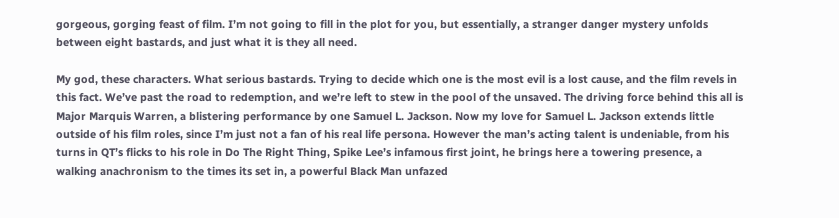gorgeous, gorging feast of film. I’m not going to fill in the plot for you, but essentially, a stranger danger mystery unfolds between eight bastards, and just what it is they all need.

My god, these characters. What serious bastards. Trying to decide which one is the most evil is a lost cause, and the film revels in this fact. We’ve past the road to redemption, and we’re left to stew in the pool of the unsaved. The driving force behind this all is Major Marquis Warren, a blistering performance by one Samuel L. Jackson. Now my love for Samuel L. Jackson extends little outside of his film roles, since I’m just not a fan of his real life persona. However the man’s acting talent is undeniable, from his turns in QT’s flicks to his role in Do The Right Thing, Spike Lee’s infamous first joint, he brings here a towering presence, a walking anachronism to the times its set in, a powerful Black Man unfazed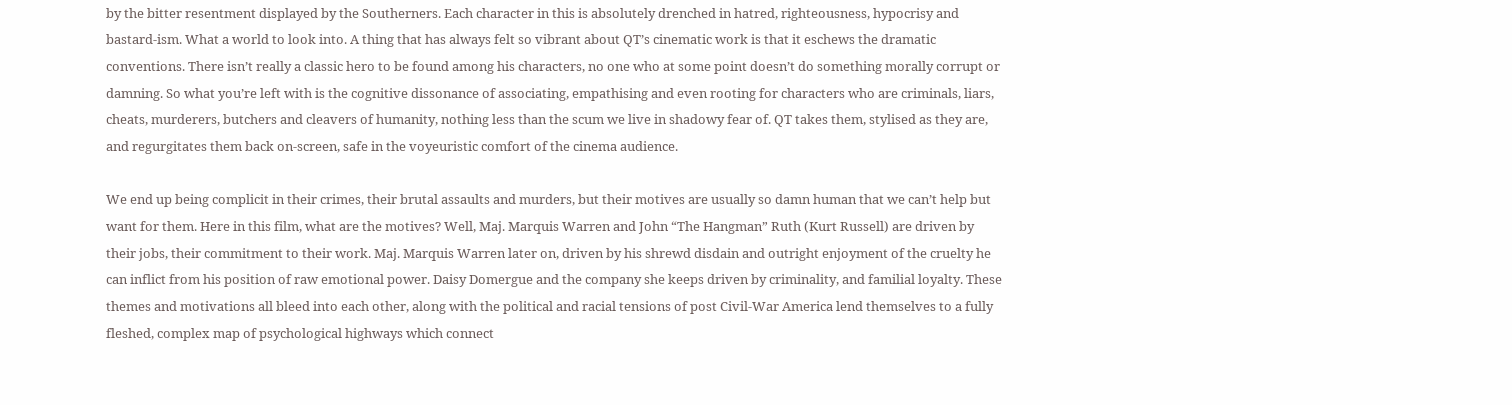by the bitter resentment displayed by the Southerners. Each character in this is absolutely drenched in hatred, righteousness, hypocrisy and bastard-ism. What a world to look into. A thing that has always felt so vibrant about QT’s cinematic work is that it eschews the dramatic conventions. There isn’t really a classic hero to be found among his characters, no one who at some point doesn’t do something morally corrupt or damning. So what you’re left with is the cognitive dissonance of associating, empathising and even rooting for characters who are criminals, liars, cheats, murderers, butchers and cleavers of humanity, nothing less than the scum we live in shadowy fear of. QT takes them, stylised as they are, and regurgitates them back on-screen, safe in the voyeuristic comfort of the cinema audience.

We end up being complicit in their crimes, their brutal assaults and murders, but their motives are usually so damn human that we can’t help but want for them. Here in this film, what are the motives? Well, Maj. Marquis Warren and John “The Hangman” Ruth (Kurt Russell) are driven by their jobs, their commitment to their work. Maj. Marquis Warren later on, driven by his shrewd disdain and outright enjoyment of the cruelty he can inflict from his position of raw emotional power. Daisy Domergue and the company she keeps driven by criminality, and familial loyalty. These themes and motivations all bleed into each other, along with the political and racial tensions of post Civil-War America lend themselves to a fully fleshed, complex map of psychological highways which connect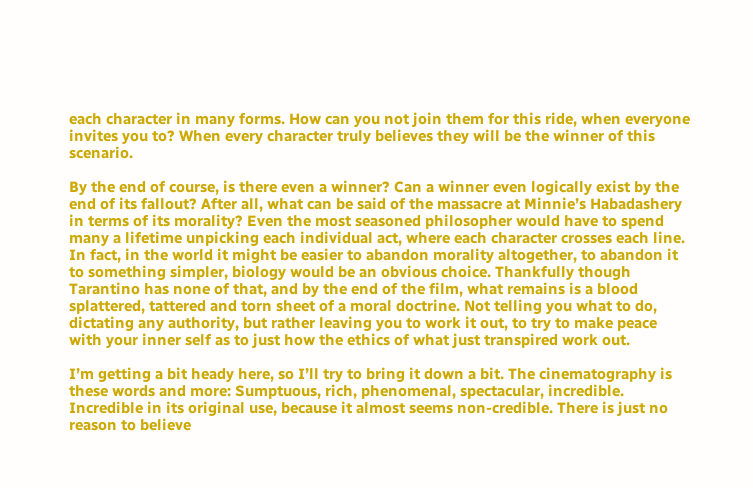each character in many forms. How can you not join them for this ride, when everyone invites you to? When every character truly believes they will be the winner of this scenario.

By the end of course, is there even a winner? Can a winner even logically exist by the end of its fallout? After all, what can be said of the massacre at Minnie’s Habadashery in terms of its morality? Even the most seasoned philosopher would have to spend many a lifetime unpicking each individual act, where each character crosses each line. In fact, in the world it might be easier to abandon morality altogether, to abandon it to something simpler, biology would be an obvious choice. Thankfully though Tarantino has none of that, and by the end of the film, what remains is a blood splattered, tattered and torn sheet of a moral doctrine. Not telling you what to do, dictating any authority, but rather leaving you to work it out, to try to make peace with your inner self as to just how the ethics of what just transpired work out.

I’m getting a bit heady here, so I’ll try to bring it down a bit. The cinematography is these words and more: Sumptuous, rich, phenomenal, spectacular, incredible. Incredible in its original use, because it almost seems non-credible. There is just no reason to believe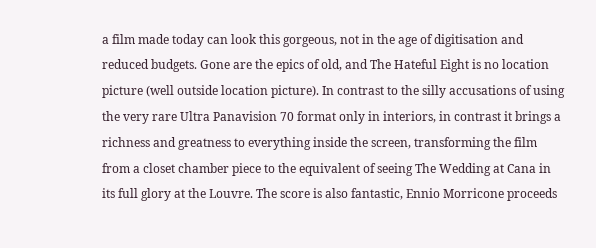a film made today can look this gorgeous, not in the age of digitisation and reduced budgets. Gone are the epics of old, and The Hateful Eight is no location picture (well outside location picture). In contrast to the silly accusations of using the very rare Ultra Panavision 70 format only in interiors, in contrast it brings a richness and greatness to everything inside the screen, transforming the film from a closet chamber piece to the equivalent of seeing The Wedding at Cana in its full glory at the Louvre. The score is also fantastic, Ennio Morricone proceeds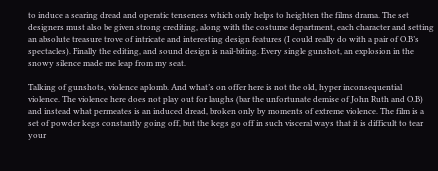to induce a searing dread and operatic tenseness which only helps to heighten the films drama. The set designers must also be given strong crediting, along with the costume department, each character and setting an absolute treasure trove of intricate and interesting design features (I could really do with a pair of O.B’s spectacles). Finally the editing, and sound design is nail-biting. Every single gunshot, an explosion in the snowy silence made me leap from my seat.

Talking of gunshots, violence aplomb. And what’s on offer here is not the old, hyper inconsequential violence. The violence here does not play out for laughs (bar the unfortunate demise of John Ruth and O.B) and instead what permeates is an induced dread, broken only by moments of extreme violence. The film is a set of powder kegs constantly going off, but the kegs go off in such visceral ways that it is difficult to tear your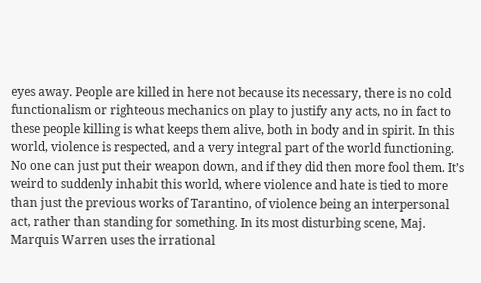eyes away. People are killed in here not because its necessary, there is no cold functionalism or righteous mechanics on play to justify any acts, no in fact to these people killing is what keeps them alive, both in body and in spirit. In this world, violence is respected, and a very integral part of the world functioning. No one can just put their weapon down, and if they did then more fool them. It’s weird to suddenly inhabit this world, where violence and hate is tied to more than just the previous works of Tarantino, of violence being an interpersonal act, rather than standing for something. In its most disturbing scene, Maj. Marquis Warren uses the irrational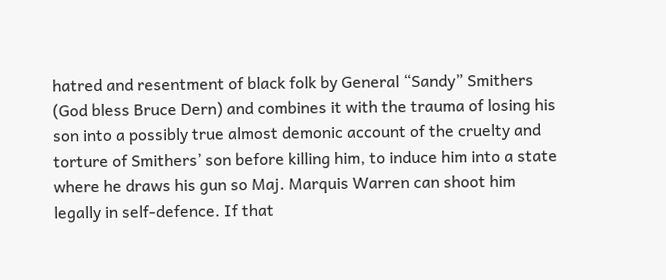hatred and resentment of black folk by General “Sandy” Smithers (God bless Bruce Dern) and combines it with the trauma of losing his son into a possibly true almost demonic account of the cruelty and torture of Smithers’ son before killing him, to induce him into a state where he draws his gun so Maj. Marquis Warren can shoot him legally in self-defence. If that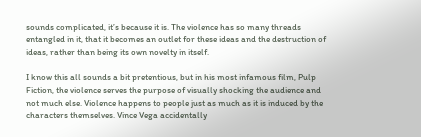sounds complicated, it’s because it is. The violence has so many threads entangled in it, that it becomes an outlet for these ideas and the destruction of ideas, rather than being its own novelty in itself.

I know this all sounds a bit pretentious, but in his most infamous film, Pulp Fiction, the violence serves the purpose of visually shocking the audience and not much else. Violence happens to people just as much as it is induced by the characters themselves. Vince Vega accidentally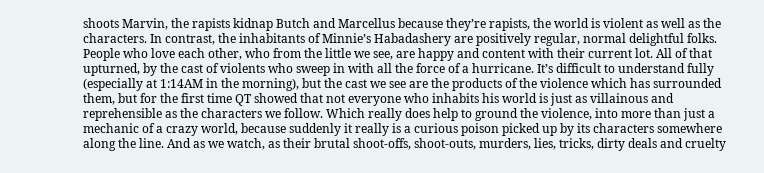shoots Marvin, the rapists kidnap Butch and Marcellus because they’re rapists, the world is violent as well as the characters. In contrast, the inhabitants of Minnie’s Habadashery are positively regular, normal delightful folks. People who love each other, who from the little we see, are happy and content with their current lot. All of that upturned, by the cast of violents who sweep in with all the force of a hurricane. It’s difficult to understand fully (especially at 1:14AM in the morning), but the cast we see are the products of the violence which has surrounded them, but for the first time QT showed that not everyone who inhabits his world is just as villainous and reprehensible as the characters we follow. Which really does help to ground the violence, into more than just a mechanic of a crazy world, because suddenly it really is a curious poison picked up by its characters somewhere along the line. And as we watch, as their brutal shoot-offs, shoot-outs, murders, lies, tricks, dirty deals and cruelty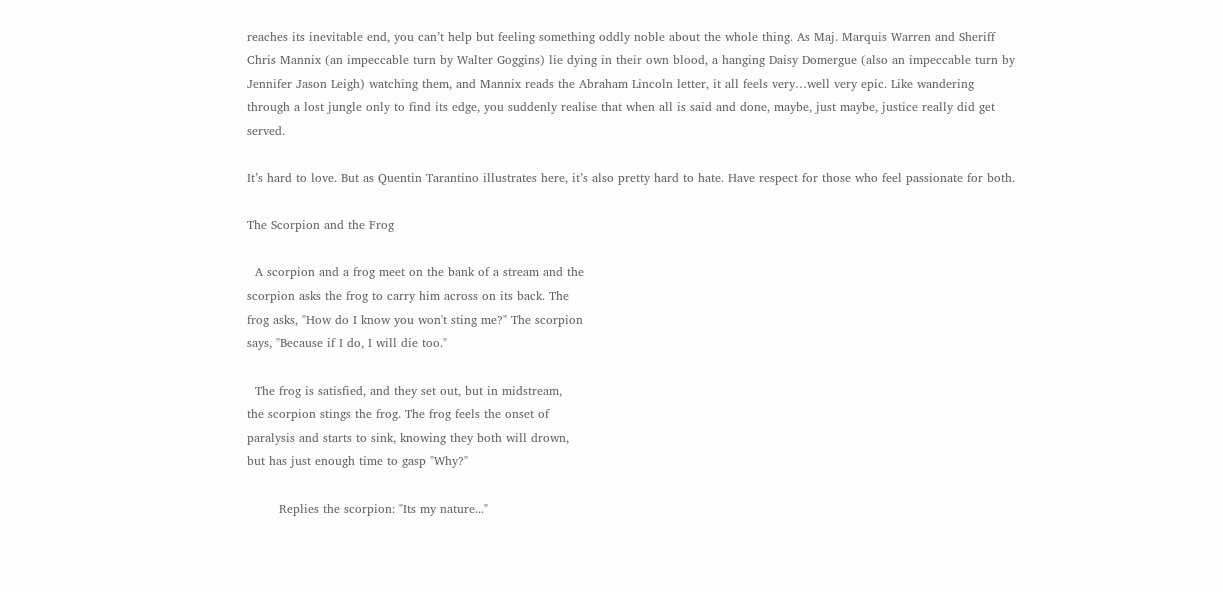reaches its inevitable end, you can’t help but feeling something oddly noble about the whole thing. As Maj. Marquis Warren and Sheriff Chris Mannix (an impeccable turn by Walter Goggins) lie dying in their own blood, a hanging Daisy Domergue (also an impeccable turn by Jennifer Jason Leigh) watching them, and Mannix reads the Abraham Lincoln letter, it all feels very…well very epic. Like wandering through a lost jungle only to find its edge, you suddenly realise that when all is said and done, maybe, just maybe, justice really did get served.

It’s hard to love. But as Quentin Tarantino illustrates here, it’s also pretty hard to hate. Have respect for those who feel passionate for both.

The Scorpion and the Frog

  A scorpion and a frog meet on the bank of a stream and the
scorpion asks the frog to carry him across on its back. The
frog asks, "How do I know you won't sting me?" The scorpion
says, "Because if I do, I will die too."

  The frog is satisfied, and they set out, but in midstream,
the scorpion stings the frog. The frog feels the onset of
paralysis and starts to sink, knowing they both will drown,
but has just enough time to gasp "Why?"

        Replies the scorpion: "Its my nature..."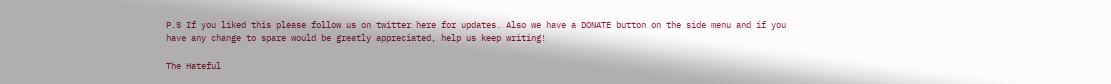P.S If you liked this please follow us on twitter here for updates. Also we have a DONATE button on the side menu and if you have any change to spare would be greatly appreciated, help us keep writing!

The Hateful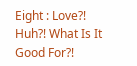Eight : Love?! Huh?! What Is It Good For?!